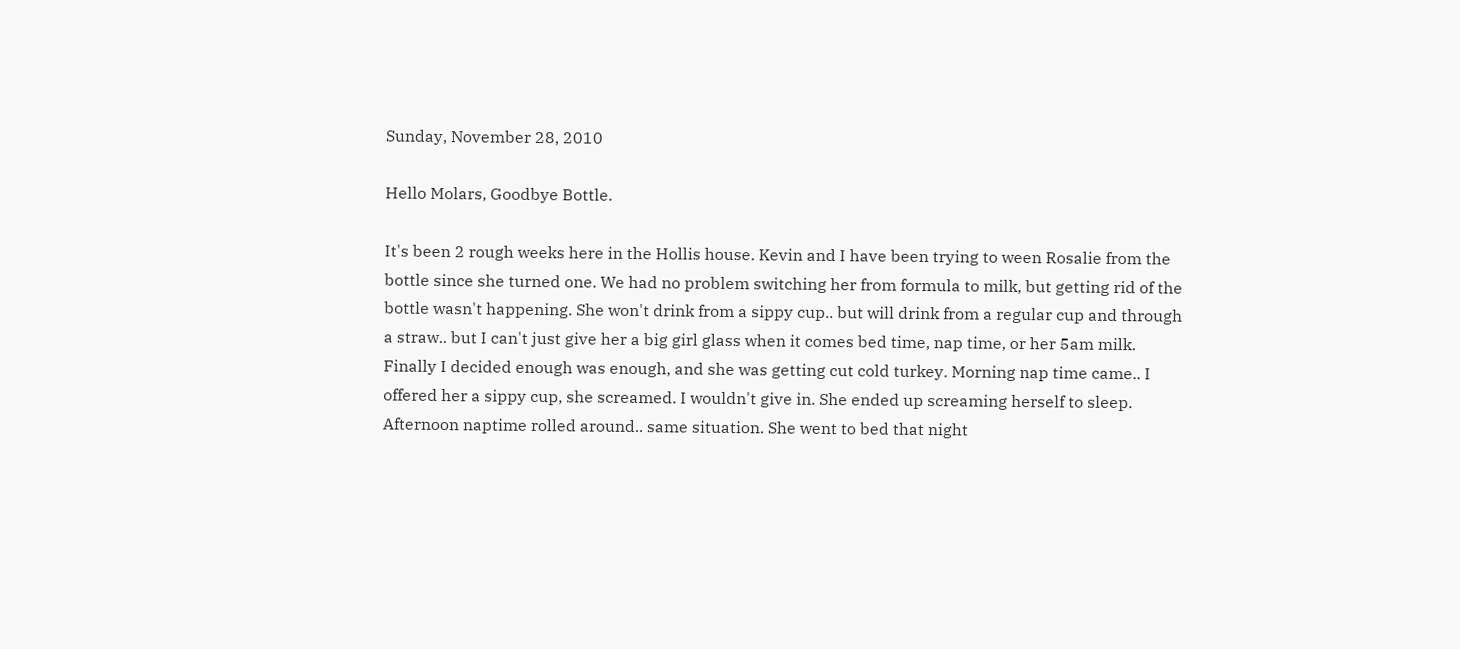Sunday, November 28, 2010

Hello Molars, Goodbye Bottle.

It's been 2 rough weeks here in the Hollis house. Kevin and I have been trying to ween Rosalie from the bottle since she turned one. We had no problem switching her from formula to milk, but getting rid of the bottle wasn't happening. She won't drink from a sippy cup.. but will drink from a regular cup and through a straw.. but I can't just give her a big girl glass when it comes bed time, nap time, or her 5am milk. Finally I decided enough was enough, and she was getting cut cold turkey. Morning nap time came.. I offered her a sippy cup, she screamed. I wouldn't give in. She ended up screaming herself to sleep. Afternoon naptime rolled around.. same situation. She went to bed that night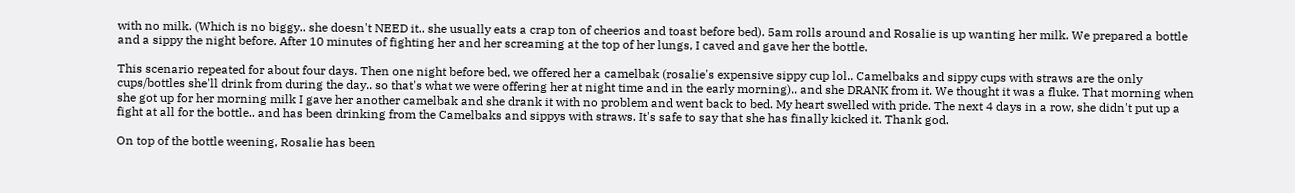with no milk. (Which is no biggy.. she doesn't NEED it.. she usually eats a crap ton of cheerios and toast before bed). 5am rolls around and Rosalie is up wanting her milk. We prepared a bottle and a sippy the night before. After 10 minutes of fighting her and her screaming at the top of her lungs, I caved and gave her the bottle.

This scenario repeated for about four days. Then one night before bed, we offered her a camelbak (rosalie's expensive sippy cup lol.. Camelbaks and sippy cups with straws are the only cups/bottles she'll drink from during the day.. so that's what we were offering her at night time and in the early morning).. and she DRANK from it. We thought it was a fluke. That morning when she got up for her morning milk I gave her another camelbak and she drank it with no problem and went back to bed. My heart swelled with pride. The next 4 days in a row, she didn't put up a fight at all for the bottle.. and has been drinking from the Camelbaks and sippys with straws. It's safe to say that she has finally kicked it. Thank god.

On top of the bottle weening, Rosalie has been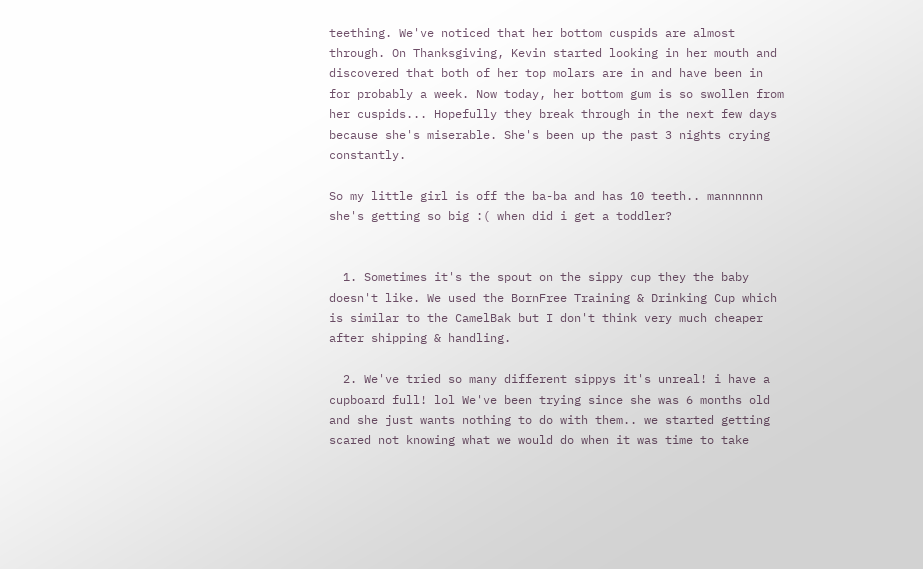teething. We've noticed that her bottom cuspids are almost through. On Thanksgiving, Kevin started looking in her mouth and discovered that both of her top molars are in and have been in for probably a week. Now today, her bottom gum is so swollen from her cuspids... Hopefully they break through in the next few days because she's miserable. She's been up the past 3 nights crying constantly.

So my little girl is off the ba-ba and has 10 teeth.. mannnnnn she's getting so big :( when did i get a toddler?


  1. Sometimes it's the spout on the sippy cup they the baby doesn't like. We used the BornFree Training & Drinking Cup which is similar to the CamelBak but I don't think very much cheaper after shipping & handling.

  2. We've tried so many different sippys it's unreal! i have a cupboard full! lol We've been trying since she was 6 months old and she just wants nothing to do with them.. we started getting scared not knowing what we would do when it was time to take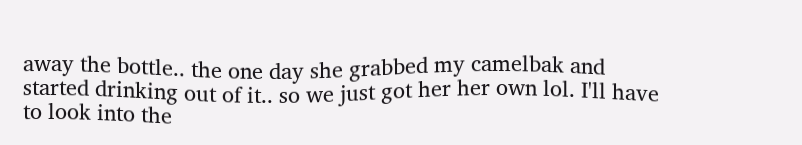away the bottle.. the one day she grabbed my camelbak and started drinking out of it.. so we just got her her own lol. I'll have to look into the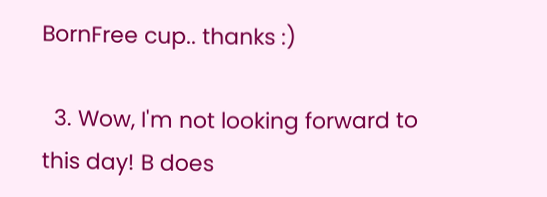BornFree cup.. thanks :)

  3. Wow, I'm not looking forward to this day! B does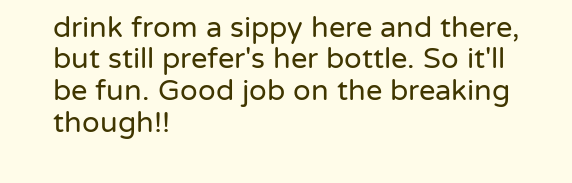drink from a sippy here and there, but still prefer's her bottle. So it'll be fun. Good job on the breaking though!!